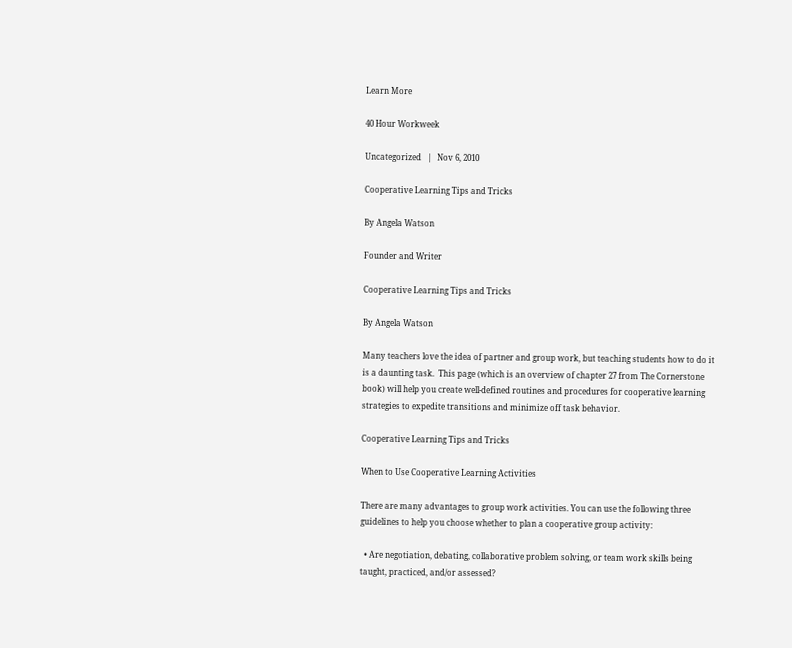Learn More

40 Hour Workweek

Uncategorized   |   Nov 6, 2010

Cooperative Learning Tips and Tricks

By Angela Watson

Founder and Writer

Cooperative Learning Tips and Tricks

By Angela Watson

Many teachers love the idea of partner and group work, but teaching students how to do it is a daunting task.  This page (which is an overview of chapter 27 from The Cornerstone book) will help you create well-defined routines and procedures for cooperative learning strategies to expedite transitions and minimize off task behavior.

Cooperative Learning Tips and Tricks

When to Use Cooperative Learning Activities

There are many advantages to group work activities. You can use the following three guidelines to help you choose whether to plan a cooperative group activity:

  • Are negotiation, debating, collaborative problem solving, or team work skills being taught, practiced, and/or assessed?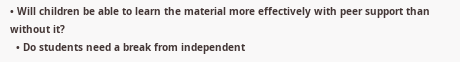• Will children be able to learn the material more effectively with peer support than without it?
  • Do students need a break from independent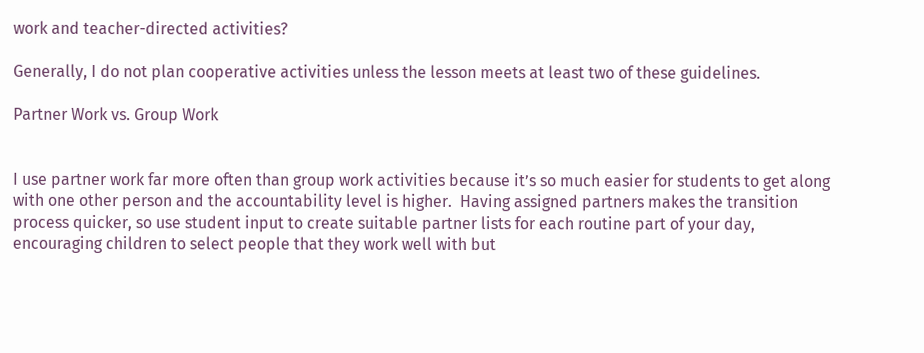work and teacher-directed activities?

Generally, I do not plan cooperative activities unless the lesson meets at least two of these guidelines.

Partner Work vs. Group Work


I use partner work far more often than group work activities because it’s so much easier for students to get along with one other person and the accountability level is higher.  Having assigned partners makes the transition process quicker, so use student input to create suitable partner lists for each routine part of your day, encouraging children to select people that they work well with but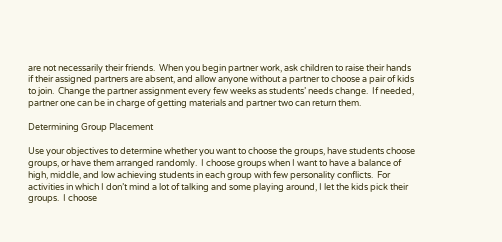are not necessarily their friends.  When you begin partner work, ask children to raise their hands if their assigned partners are absent, and allow anyone without a partner to choose a pair of kids to join.  Change the partner assignment every few weeks as students’ needs change.  If needed, partner one can be in charge of getting materials and partner two can return them.

Determining Group Placement

Use your objectives to determine whether you want to choose the groups, have students choose groups, or have them arranged randomly.  I choose groups when I want to have a balance of high, middle, and low achieving students in each group with few personality conflicts.  For activities in which I don’t mind a lot of talking and some playing around, I let the kids pick their groups.  I choose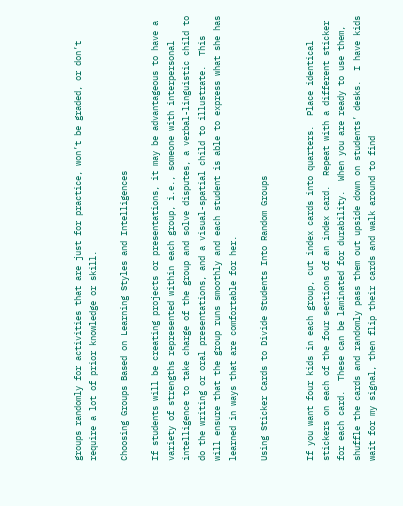groups randomly for activities that are just for practice, won’t be graded, or don’t require a lot of prior knowledge or skill.

Choosing Groups Based on Learning Styles and Intelligences

If students will be creating projects or presentations, it may be advantageous to have a variety of strengths represented within each group, i.e., someone with interpersonal intelligence to take charge of the group and solve disputes, a verbal-linguistic child to do the writing or oral presentations, and a visual-spatial child to illustrate.  This will ensure that the group runs smoothly and each student is able to express what she has learned in ways that are comfortable for her.

Using Sticker Cards to Divide Students Into Random Groups


If you want four kids in each group, cut index cards into quarters.  Place identical stickers on each of the four sections of an index card.  Repeat with a different sticker for each card.  These can be laminated for durability.  When you are ready to use them, shuffle the cards and randomly pass them out upside down on students’ desks.  I have kids wait for my signal, then flip their cards and walk around to find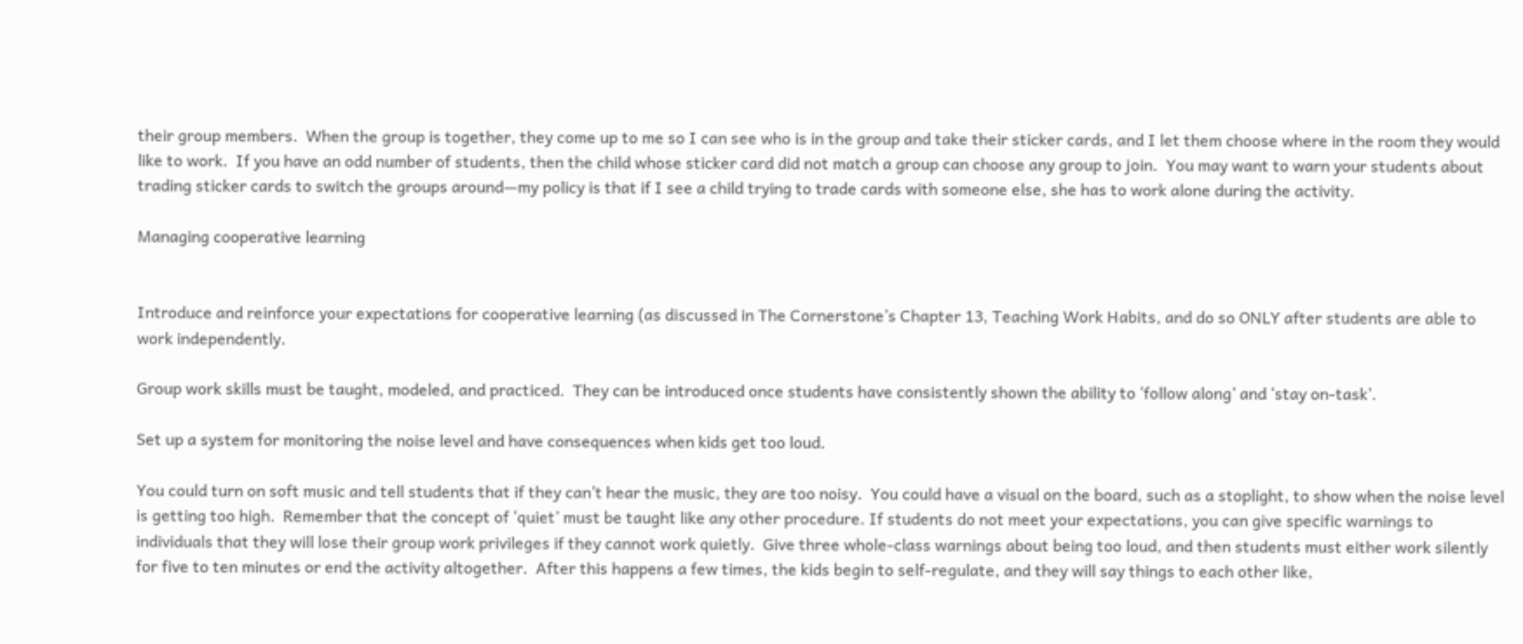their group members.  When the group is together, they come up to me so I can see who is in the group and take their sticker cards, and I let them choose where in the room they would like to work.  If you have an odd number of students, then the child whose sticker card did not match a group can choose any group to join.  You may want to warn your students about trading sticker cards to switch the groups around—my policy is that if I see a child trying to trade cards with someone else, she has to work alone during the activity.

Managing cooperative learning


Introduce and reinforce your expectations for cooperative learning (as discussed in The Cornerstone’s Chapter 13, Teaching Work Habits, and do so ONLY after students are able to work independently.

Group work skills must be taught, modeled, and practiced.  They can be introduced once students have consistently shown the ability to ‘follow along’ and ‘stay on-task’.

Set up a system for monitoring the noise level and have consequences when kids get too loud.

You could turn on soft music and tell students that if they can’t hear the music, they are too noisy.  You could have a visual on the board, such as a stoplight, to show when the noise level is getting too high.  Remember that the concept of ‘quiet’ must be taught like any other procedure. If students do not meet your expectations, you can give specific warnings to individuals that they will lose their group work privileges if they cannot work quietly.  Give three whole-class warnings about being too loud, and then students must either work silently for five to ten minutes or end the activity altogether.  After this happens a few times, the kids begin to self-regulate, and they will say things to each other like,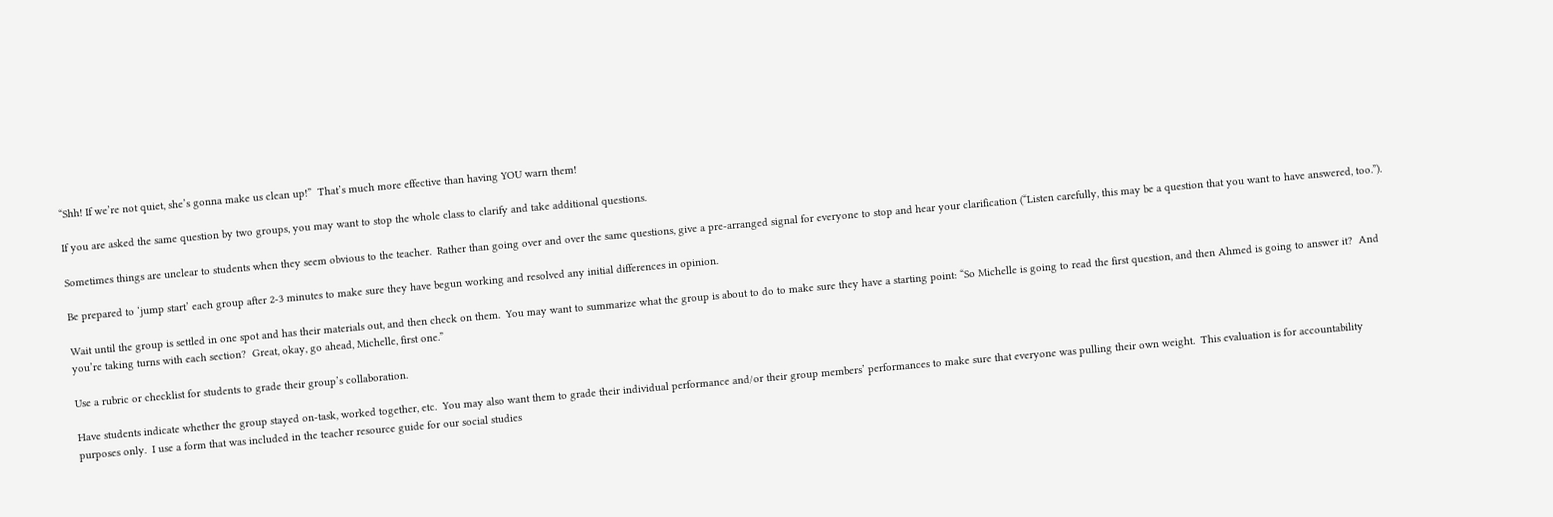“Shh! If we’re not quiet, she’s gonna make us clean up!”  That’s much more effective than having YOU warn them!

If you are asked the same question by two groups, you may want to stop the whole class to clarify and take additional questions.

Sometimes things are unclear to students when they seem obvious to the teacher.  Rather than going over and over the same questions, give a pre-arranged signal for everyone to stop and hear your clarification (“Listen carefully, this may be a question that you want to have answered, too.”).

Be prepared to ‘jump start’ each group after 2-3 minutes to make sure they have begun working and resolved any initial differences in opinion.

Wait until the group is settled in one spot and has their materials out, and then check on them.  You may want to summarize what the group is about to do to make sure they have a starting point: “So Michelle is going to read the first question, and then Ahmed is going to answer it?  And you’re taking turns with each section?  Great, okay, go ahead, Michelle, first one.”

Use a rubric or checklist for students to grade their group’s collaboration.

Have students indicate whether the group stayed on-task, worked together, etc.  You may also want them to grade their individual performance and/or their group members’ performances to make sure that everyone was pulling their own weight.  This evaluation is for accountability purposes only.  I use a form that was included in the teacher resource guide for our social studies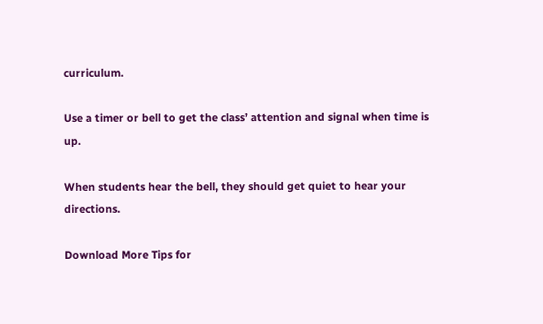curriculum.

Use a timer or bell to get the class’ attention and signal when time is up.

When students hear the bell, they should get quiet to hear your directions.

Download More Tips for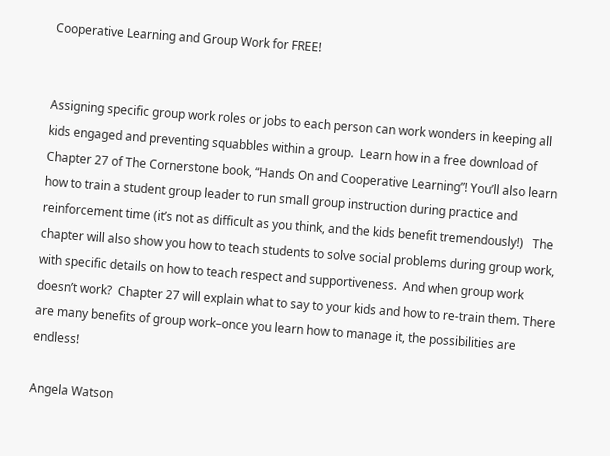Cooperative Learning and Group Work for FREE!


Assigning specific group work roles or jobs to each person can work wonders in keeping all kids engaged and preventing squabbles within a group.  Learn how in a free download of Chapter 27 of The Cornerstone book, “Hands On and Cooperative Learning”! You’ll also learn how to train a student group leader to run small group instruction during practice and reinforcement time (it’s not as difficult as you think, and the kids benefit tremendously!)   The chapter will also show you how to teach students to solve social problems during group work, with specific details on how to teach respect and supportiveness.  And when group work doesn’t work?  Chapter 27 will explain what to say to your kids and how to re-train them. There are many benefits of group work–once you learn how to manage it, the possibilities are endless!

Angela Watson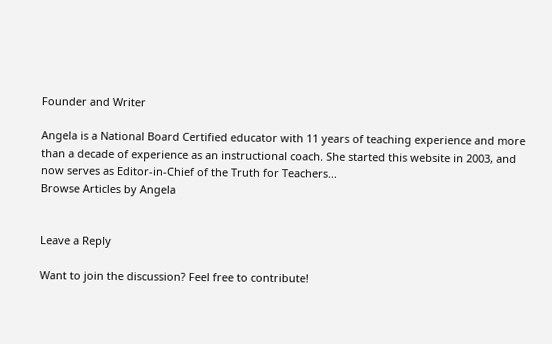Founder and Writer

Angela is a National Board Certified educator with 11 years of teaching experience and more than a decade of experience as an instructional coach. She started this website in 2003, and now serves as Editor-in-Chief of the Truth for Teachers...
Browse Articles by Angela


Leave a Reply

Want to join the discussion? Feel free to contribute!